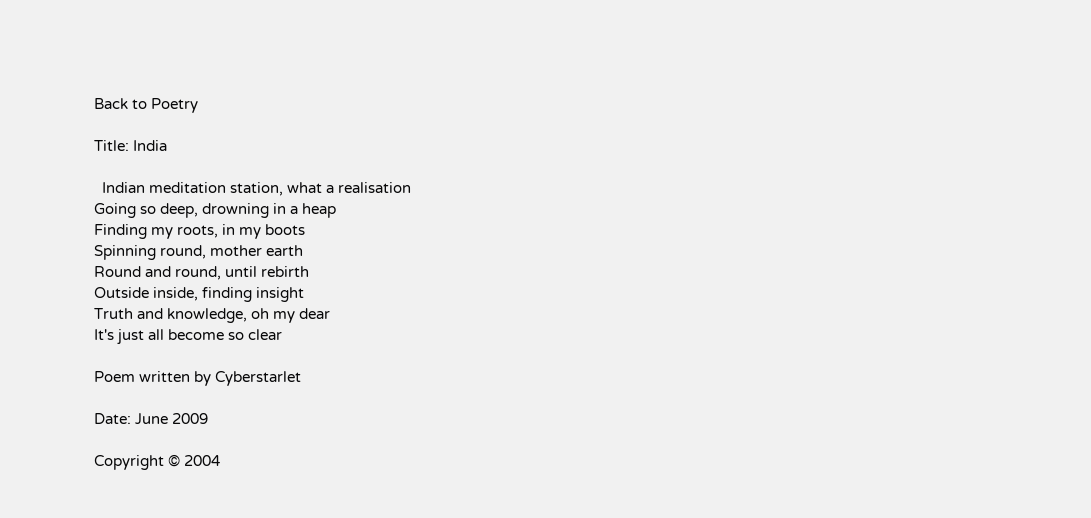Back to Poetry

Title: India

  Indian meditation station, what a realisation
Going so deep, drowning in a heap
Finding my roots, in my boots
Spinning round, mother earth
Round and round, until rebirth
Outside inside, finding insight
Truth and knowledge, oh my dear
It's just all become so clear

Poem written by Cyberstarlet

Date: June 2009

Copyright © 2004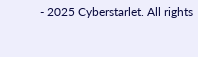- 2025 Cyberstarlet. All rights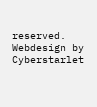reserved. Webdesign by Cyberstarlet